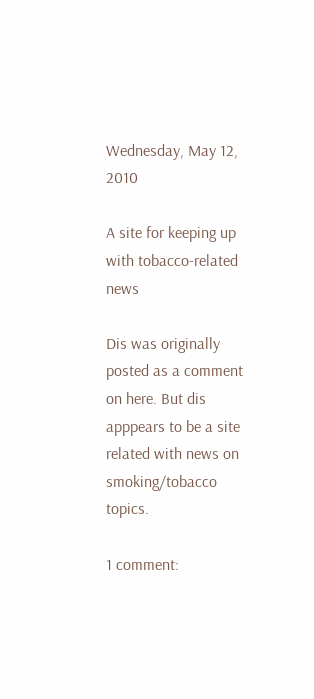Wednesday, May 12, 2010

A site for keeping up with tobacco-related news

Dis was originally posted as a comment on here. But dis apppears to be a site related with news on smoking/tobacco topics.

1 comment: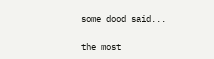some dood said...

the most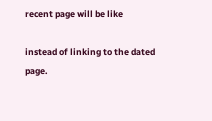recent page will be like

instead of linking to the dated page.